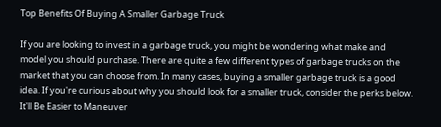Top Benefits Of Buying A Smaller Garbage Truck

If you are looking to invest in a garbage truck, you might be wondering what make and model you should purchase. There are quite a few different types of garbage trucks on the market that you can choose from. In many cases, buying a smaller garbage truck is a good idea. If you're curious about why you should look for a smaller truck, consider the perks below. It'll Be Easier to Maneuver